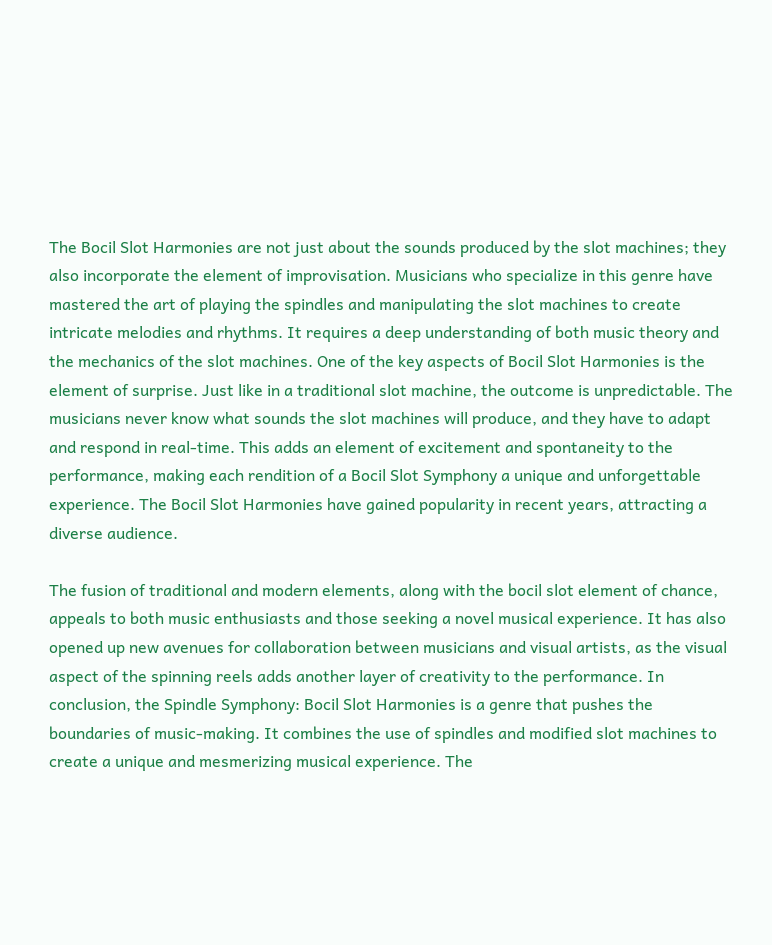The Bocil Slot Harmonies are not just about the sounds produced by the slot machines; they also incorporate the element of improvisation. Musicians who specialize in this genre have mastered the art of playing the spindles and manipulating the slot machines to create intricate melodies and rhythms. It requires a deep understanding of both music theory and the mechanics of the slot machines. One of the key aspects of Bocil Slot Harmonies is the element of surprise. Just like in a traditional slot machine, the outcome is unpredictable. The musicians never know what sounds the slot machines will produce, and they have to adapt and respond in real-time. This adds an element of excitement and spontaneity to the performance, making each rendition of a Bocil Slot Symphony a unique and unforgettable experience. The Bocil Slot Harmonies have gained popularity in recent years, attracting a diverse audience.

The fusion of traditional and modern elements, along with the bocil slot element of chance, appeals to both music enthusiasts and those seeking a novel musical experience. It has also opened up new avenues for collaboration between musicians and visual artists, as the visual aspect of the spinning reels adds another layer of creativity to the performance. In conclusion, the Spindle Symphony: Bocil Slot Harmonies is a genre that pushes the boundaries of music-making. It combines the use of spindles and modified slot machines to create a unique and mesmerizing musical experience. The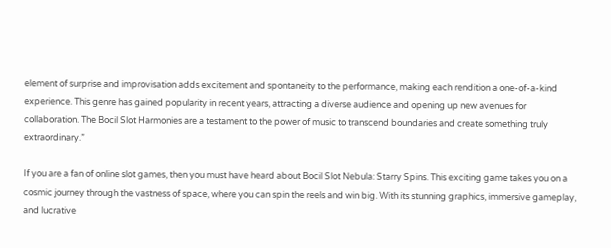element of surprise and improvisation adds excitement and spontaneity to the performance, making each rendition a one-of-a-kind experience. This genre has gained popularity in recent years, attracting a diverse audience and opening up new avenues for collaboration. The Bocil Slot Harmonies are a testament to the power of music to transcend boundaries and create something truly extraordinary.”

If you are a fan of online slot games, then you must have heard about Bocil Slot Nebula: Starry Spins. This exciting game takes you on a cosmic journey through the vastness of space, where you can spin the reels and win big. With its stunning graphics, immersive gameplay, and lucrative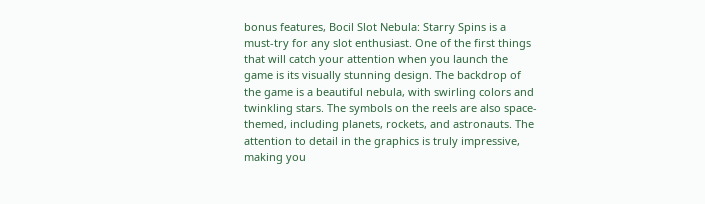bonus features, Bocil Slot Nebula: Starry Spins is a must-try for any slot enthusiast. One of the first things that will catch your attention when you launch the game is its visually stunning design. The backdrop of the game is a beautiful nebula, with swirling colors and twinkling stars. The symbols on the reels are also space-themed, including planets, rockets, and astronauts. The attention to detail in the graphics is truly impressive, making you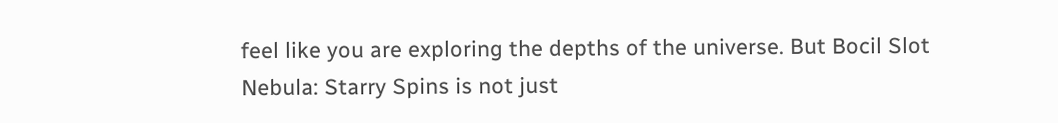feel like you are exploring the depths of the universe. But Bocil Slot Nebula: Starry Spins is not just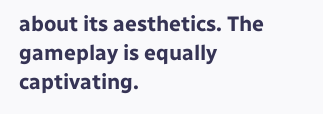about its aesthetics. The gameplay is equally captivating.